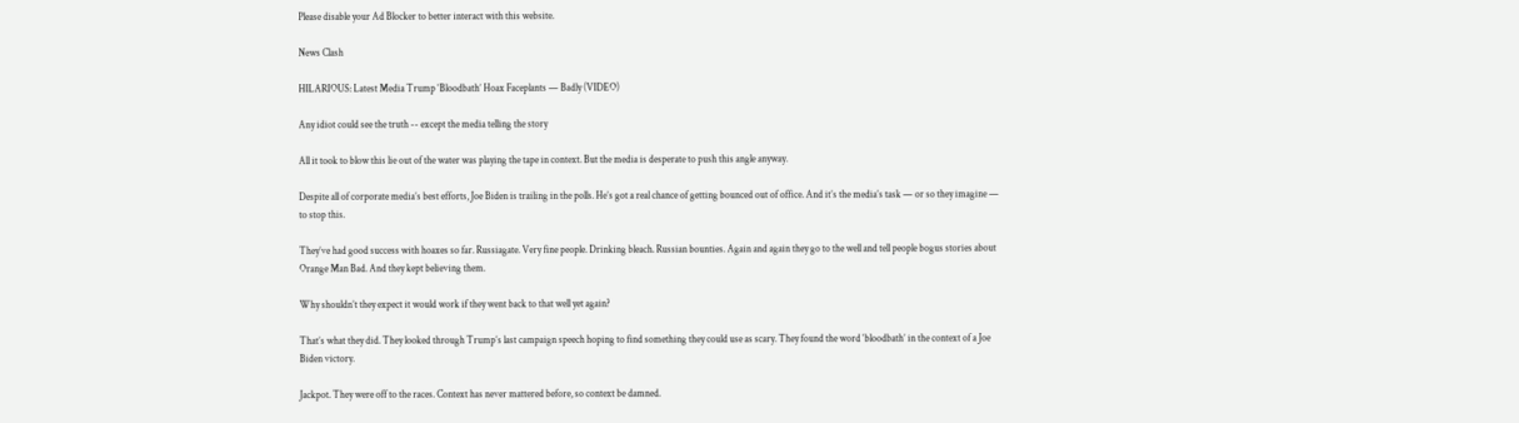Please disable your Ad Blocker to better interact with this website.

News Clash

HILARIOUS: Latest Media Trump ‘Bloodbath’ Hoax Faceplants — Badly (VIDEO)

Any idiot could see the truth -- except the media telling the story

All it took to blow this lie out of the water was playing the tape in context. But the media is desperate to push this angle anyway.

Despite all of corporate media’s best efforts, Joe Biden is trailing in the polls. He’s got a real chance of getting bounced out of office. And it’s the media’s task — or so they imagine — to stop this.

They’ve had good success with hoaxes so far. Russiagate. Very fine people. Drinking bleach. Russian bounties. Again and again they go to the well and tell people bogus stories about Orange Man Bad. And they kept believing them.

Why shouldn’t they expect it would work if they went back to that well yet again?

That’s what they did. They looked through Trump’s last campaign speech hoping to find something they could use as scary. They found the word ‘bloodbath’ in the context of a Joe Biden victory.

Jackpot. They were off to the races. Context has never mattered before, so context be damned.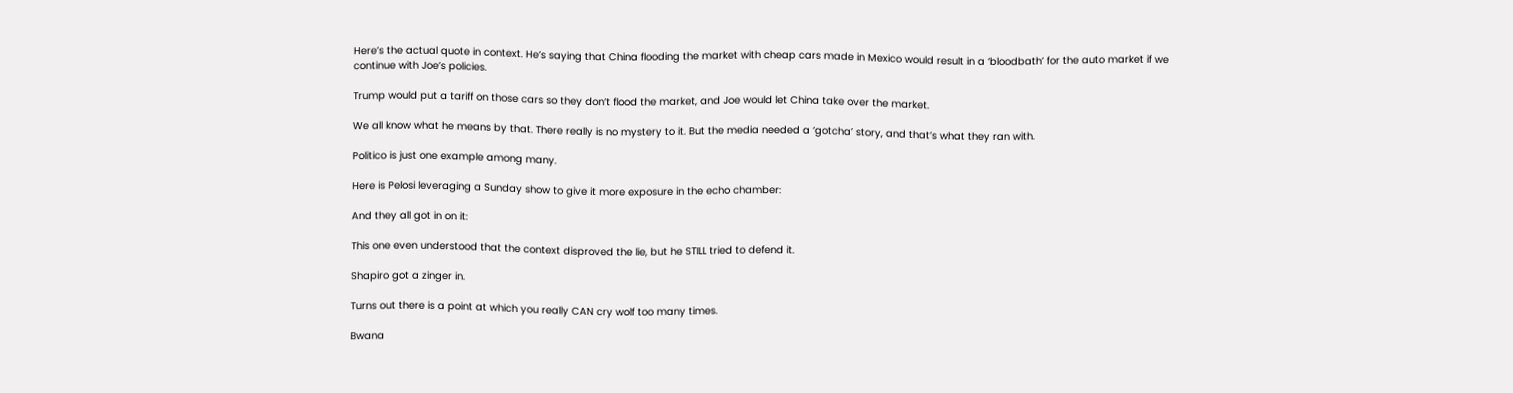Here’s the actual quote in context. He’s saying that China flooding the market with cheap cars made in Mexico would result in a ‘bloodbath’ for the auto market if we continue with Joe’s policies.

Trump would put a tariff on those cars so they don’t flood the market, and Joe would let China take over the market.

We all know what he means by that. There really is no mystery to it. But the media needed a ‘gotcha’ story, and that’s what they ran with.

Politico is just one example among many.

Here is Pelosi leveraging a Sunday show to give it more exposure in the echo chamber:

And they all got in on it:

This one even understood that the context disproved the lie, but he STILL tried to defend it.

Shapiro got a zinger in.

Turns out there is a point at which you really CAN cry wolf too many times.

Bwana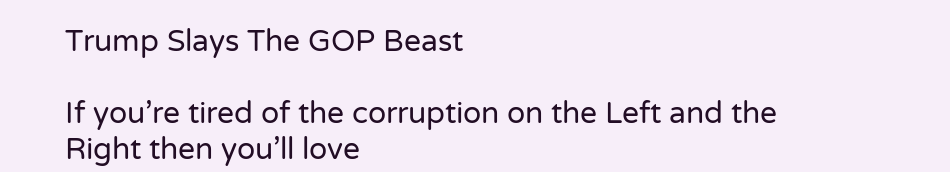Trump Slays The GOP Beast

If you’re tired of the corruption on the Left and the Right then you’ll love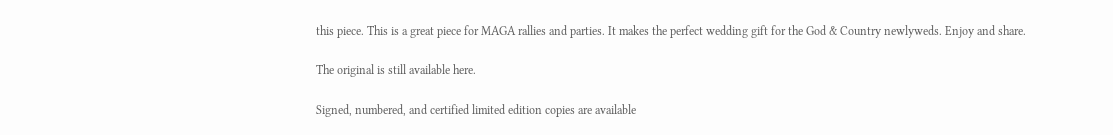this piece. This is a great piece for MAGA rallies and parties. It makes the perfect wedding gift for the God & Country newlyweds. Enjoy and share.

The original is still available here.

Signed, numbered, and certified limited edition copies are available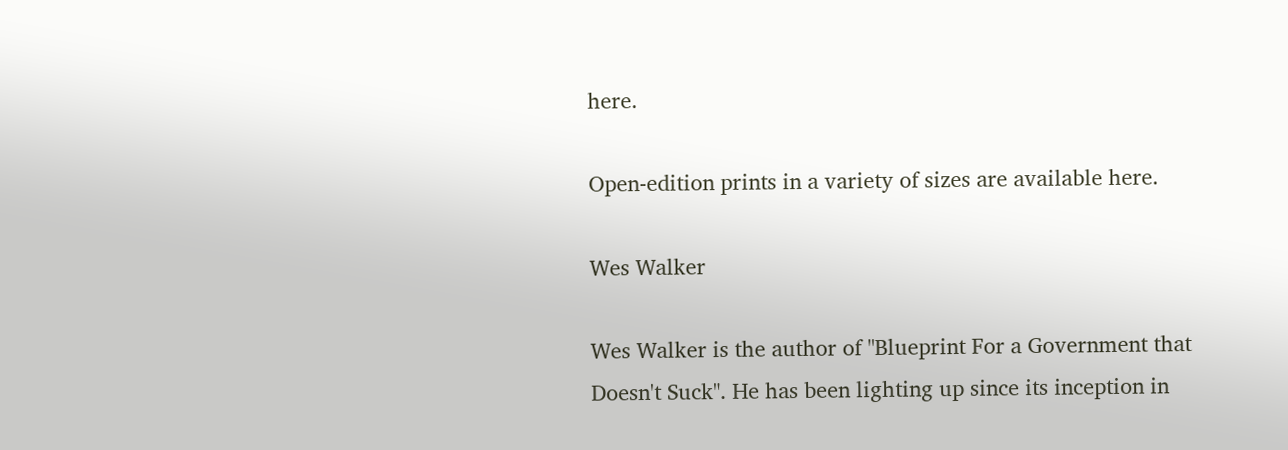here.

Open-edition prints in a variety of sizes are available here.

Wes Walker

Wes Walker is the author of "Blueprint For a Government that Doesn't Suck". He has been lighting up since its inception in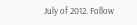July of 2012. Follow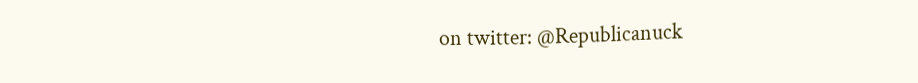on twitter: @Republicanuck